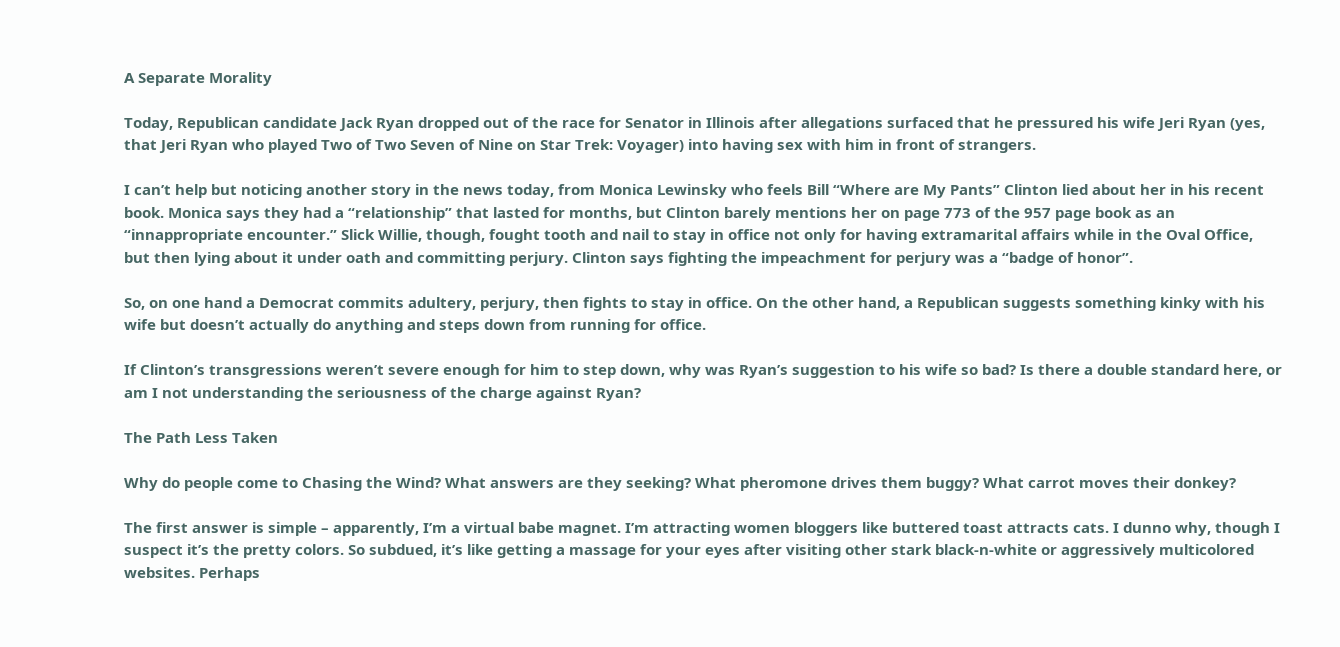A Separate Morality

Today, Republican candidate Jack Ryan dropped out of the race for Senator in Illinois after allegations surfaced that he pressured his wife Jeri Ryan (yes, that Jeri Ryan who played Two of Two Seven of Nine on Star Trek: Voyager) into having sex with him in front of strangers.

I can’t help but noticing another story in the news today, from Monica Lewinsky who feels Bill “Where are My Pants” Clinton lied about her in his recent book. Monica says they had a “relationship” that lasted for months, but Clinton barely mentions her on page 773 of the 957 page book as an “innappropriate encounter.” Slick Willie, though, fought tooth and nail to stay in office not only for having extramarital affairs while in the Oval Office, but then lying about it under oath and committing perjury. Clinton says fighting the impeachment for perjury was a “badge of honor”.

So, on one hand a Democrat commits adultery, perjury, then fights to stay in office. On the other hand, a Republican suggests something kinky with his wife but doesn’t actually do anything and steps down from running for office.

If Clinton’s transgressions weren’t severe enough for him to step down, why was Ryan’s suggestion to his wife so bad? Is there a double standard here, or am I not understanding the seriousness of the charge against Ryan?

The Path Less Taken

Why do people come to Chasing the Wind? What answers are they seeking? What pheromone drives them buggy? What carrot moves their donkey?

The first answer is simple – apparently, I’m a virtual babe magnet. I’m attracting women bloggers like buttered toast attracts cats. I dunno why, though I suspect it’s the pretty colors. So subdued, it’s like getting a massage for your eyes after visiting other stark black-n-white or aggressively multicolored websites. Perhaps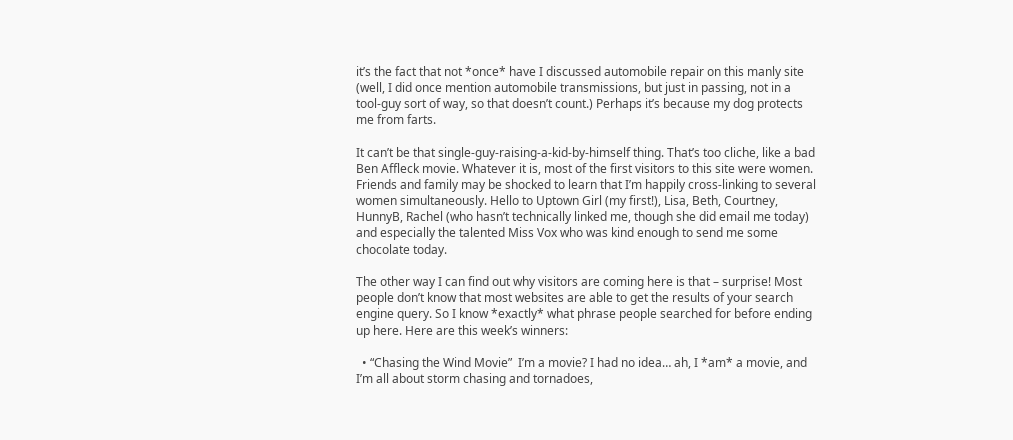it’s the fact that not *once* have I discussed automobile repair on this manly site (well, I did once mention automobile transmissions, but just in passing, not in a tool-guy sort of way, so that doesn’t count.) Perhaps it’s because my dog protects me from farts.

It can’t be that single-guy-raising-a-kid-by-himself thing. That’s too cliche, like a bad Ben Affleck movie. Whatever it is, most of the first visitors to this site were women. Friends and family may be shocked to learn that I’m happily cross-linking to several women simultaneously. Hello to Uptown Girl (my first!), Lisa, Beth, Courtney, HunnyB, Rachel (who hasn’t technically linked me, though she did email me today) and especially the talented Miss Vox who was kind enough to send me some chocolate today.

The other way I can find out why visitors are coming here is that – surprise! Most people don’t know that most websites are able to get the results of your search engine query. So I know *exactly* what phrase people searched for before ending up here. Here are this week’s winners:

  • “Chasing the Wind Movie”  I’m a movie? I had no idea… ah, I *am* a movie, and I’m all about storm chasing and tornadoes,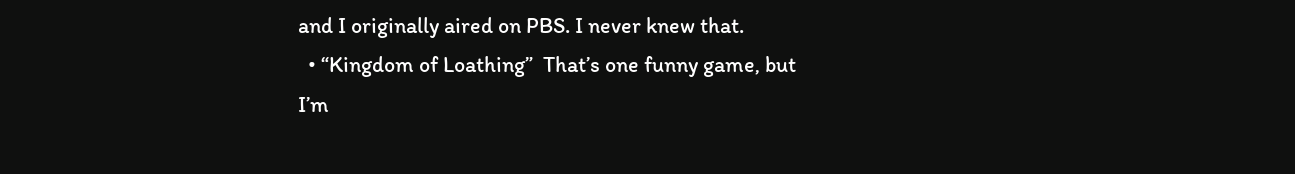and I originally aired on PBS. I never knew that.
  • “Kingdom of Loathing”  That’s one funny game, but I’m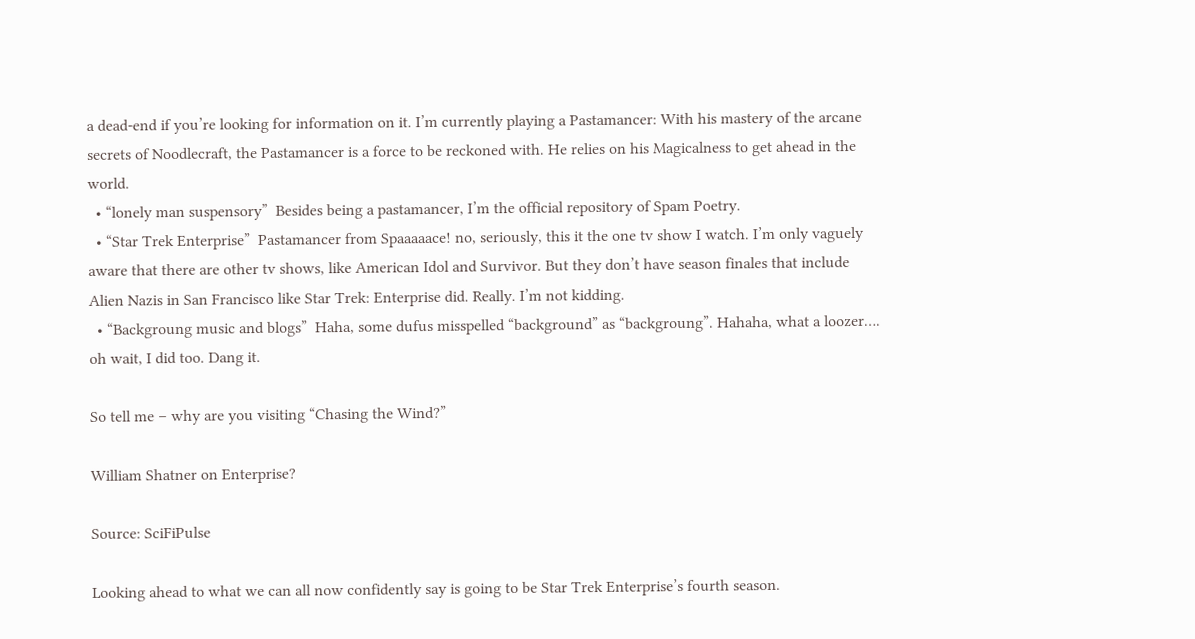a dead-end if you’re looking for information on it. I’m currently playing a Pastamancer: With his mastery of the arcane secrets of Noodlecraft, the Pastamancer is a force to be reckoned with. He relies on his Magicalness to get ahead in the world.
  • “lonely man suspensory”  Besides being a pastamancer, I’m the official repository of Spam Poetry.
  • “Star Trek Enterprise”  Pastamancer from Spaaaaace! no, seriously, this it the one tv show I watch. I’m only vaguely aware that there are other tv shows, like American Idol and Survivor. But they don’t have season finales that include Alien Nazis in San Francisco like Star Trek: Enterprise did. Really. I’m not kidding.
  • “Backgroung music and blogs”  Haha, some dufus misspelled “background” as “backgroung”. Hahaha, what a loozer…. oh wait, I did too. Dang it.

So tell me – why are you visiting “Chasing the Wind?”

William Shatner on Enterprise?

Source: SciFiPulse

Looking ahead to what we can all now confidently say is going to be Star Trek Enterprise’s fourth season.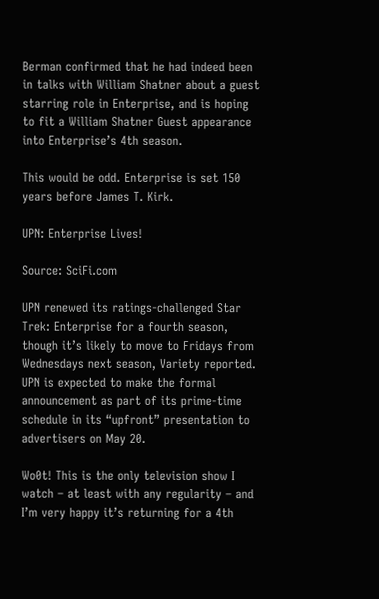Berman confirmed that he had indeed been in talks with William Shatner about a guest starring role in Enterprise, and is hoping to fit a William Shatner Guest appearance into Enterprise’s 4th season.

This would be odd. Enterprise is set 150 years before James T. Kirk.

UPN: Enterprise Lives!

Source: SciFi.com

UPN renewed its ratings-challenged Star Trek: Enterprise for a fourth season, though it’s likely to move to Fridays from Wednesdays next season, Variety reported. UPN is expected to make the formal announcement as part of its prime-time schedule in its “upfront” presentation to advertisers on May 20.

Wo0t! This is the only television show I watch – at least with any regularity – and I’m very happy it’s returning for a 4th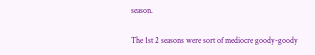season.

The 1st 2 seasons were sort of mediocre goody-goody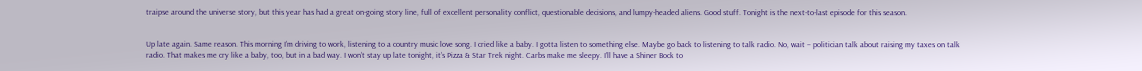traipse around the universe story, but this year has had a great on-going story line, full of excellent personality conflict, questionable decisions, and lumpy-headed aliens. Good stuff. Tonight is the next-to-last episode for this season.


Up late again. Same reason. This morning I’m driving to work, listening to a country music love song. I cried like a baby. I gotta listen to something else. Maybe go back to listening to talk radio. No, wait – politician talk about raising my taxes on talk radio. That makes me cry like a baby, too, but in a bad way. I won’t stay up late tonight, it’s Pizza & Star Trek night. Carbs make me sleepy. I’ll have a Shiner Bock to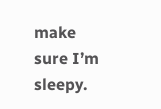make sure I’m sleepy.